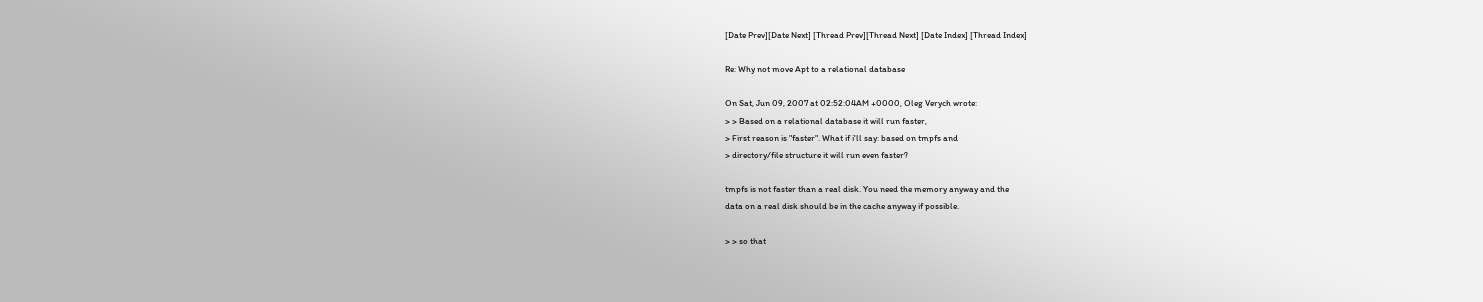[Date Prev][Date Next] [Thread Prev][Thread Next] [Date Index] [Thread Index]

Re: Why not move Apt to a relational database

On Sat, Jun 09, 2007 at 02:52:04AM +0000, Oleg Verych wrote:
> > Based on a relational database it will run faster,
> First reason is "faster". What if i'll say: based on tmpfs and
> directory/file structure it will run even faster?

tmpfs is not faster than a real disk. You need the memory anyway and the
data on a real disk should be in the cache anyway if possible.

> > so that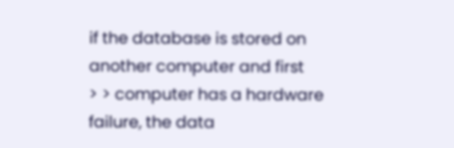if the database is stored on another computer and first
> > computer has a hardware failure, the data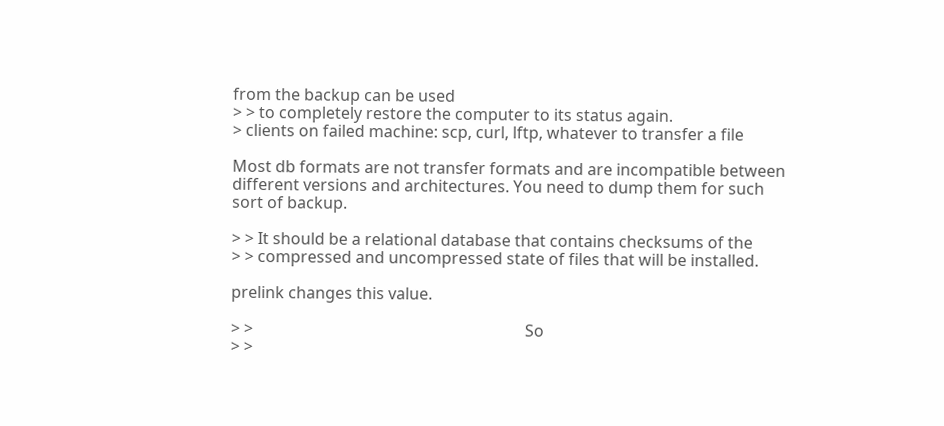from the backup can be used
> > to completely restore the computer to its status again.
> clients on failed machine: scp, curl, lftp, whatever to transfer a file

Most db formats are not transfer formats and are incompatible between
different versions and architectures. You need to dump them for such
sort of backup.

> > It should be a relational database that contains checksums of the
> > compressed and uncompressed state of files that will be installed.

prelink changes this value.

> >                                                                    So
> >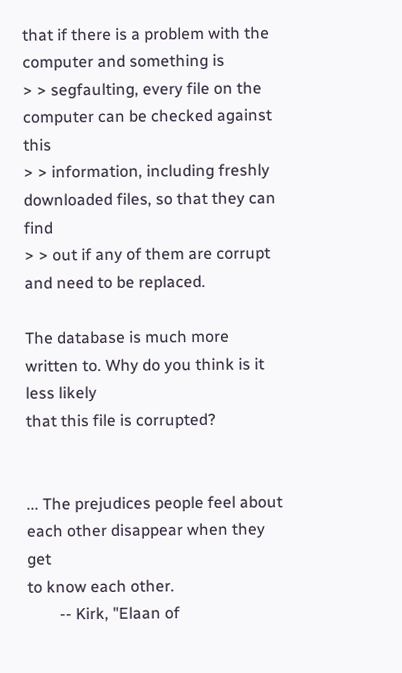that if there is a problem with the computer and something is
> > segfaulting, every file on the computer can be checked against this
> > information, including freshly downloaded files, so that they can find
> > out if any of them are corrupt and need to be replaced.

The database is much more written to. Why do you think is it less likely
that this file is corrupted?


... The prejudices people feel about each other disappear when they get
to know each other.
        -- Kirk, "Elaan of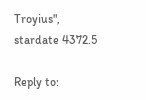Troyius", stardate 4372.5

Reply to: